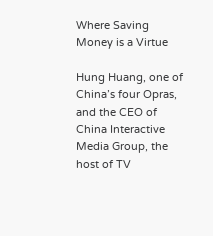Where Saving Money is a Virtue

Hung Huang, one of China’s four Opras, and the CEO of China Interactive Media Group, the host of TV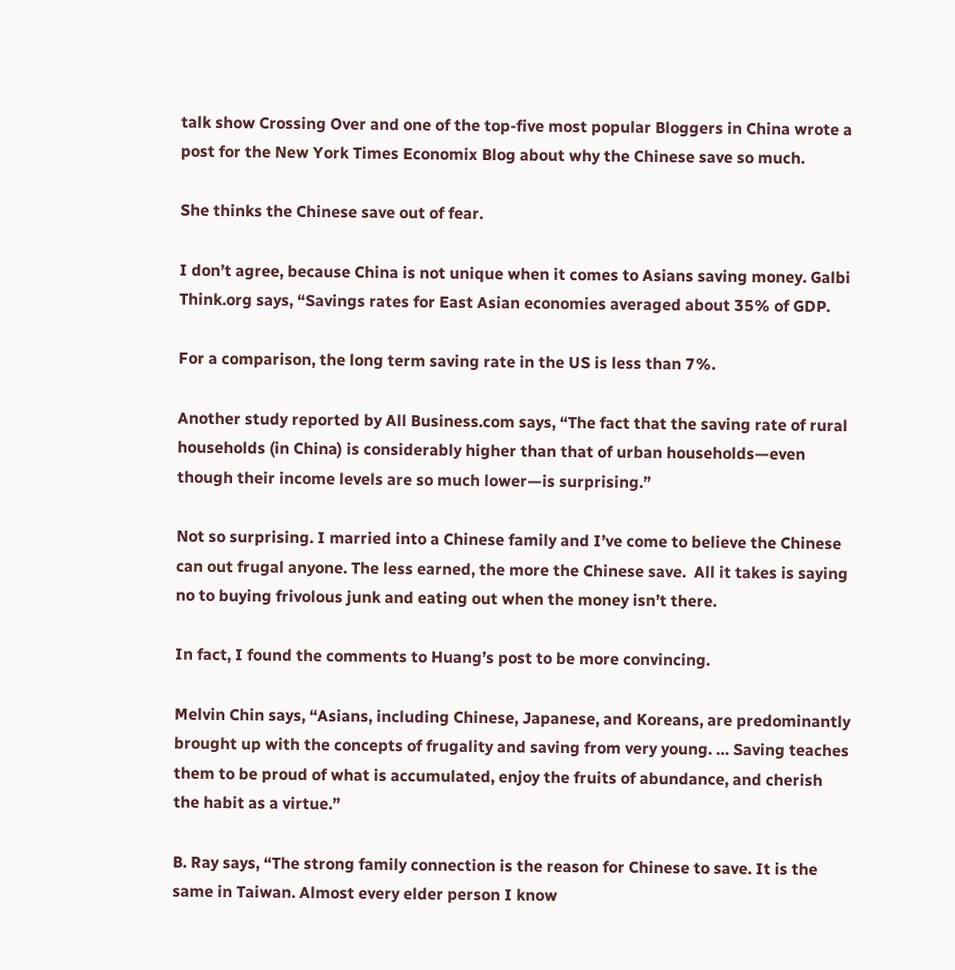talk show Crossing Over and one of the top-five most popular Bloggers in China wrote a post for the New York Times Economix Blog about why the Chinese save so much.

She thinks the Chinese save out of fear.

I don’t agree, because China is not unique when it comes to Asians saving money. Galbi Think.org says, “Savings rates for East Asian economies averaged about 35% of GDP.

For a comparison, the long term saving rate in the US is less than 7%.

Another study reported by All Business.com says, “The fact that the saving rate of rural households (in China) is considerably higher than that of urban households—even though their income levels are so much lower—is surprising.”

Not so surprising. I married into a Chinese family and I’ve come to believe the Chinese can out frugal anyone. The less earned, the more the Chinese save.  All it takes is saying no to buying frivolous junk and eating out when the money isn’t there.

In fact, I found the comments to Huang’s post to be more convincing.

Melvin Chin says, “Asians, including Chinese, Japanese, and Koreans, are predominantly brought up with the concepts of frugality and saving from very young. … Saving teaches them to be proud of what is accumulated, enjoy the fruits of abundance, and cherish the habit as a virtue.”

B. Ray says, “The strong family connection is the reason for Chinese to save. It is the same in Taiwan. Almost every elder person I know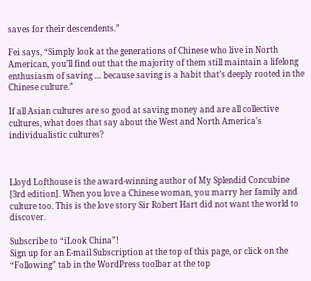saves for their descendents.”

Fei says, “Simply look at the generations of Chinese who live in North American, you’ll find out that the majority of them still maintain a lifelong enthusiasm of saving … because saving is a habit that’s deeply rooted in the Chinese culture.”

If all Asian cultures are so good at saving money and are all collective cultures, what does that say about the West and North America’s individualistic cultures?



Lloyd Lofthouse is the award-winning author of My Splendid Concubine [3rd edition]. When you love a Chinese woman, you marry her family and culture too. This is the love story Sir Robert Hart did not want the world to discover.

Subscribe to “iLook China”!
Sign up for an E-mail Subscription at the top of this page, or click on the “Following” tab in the WordPress toolbar at the top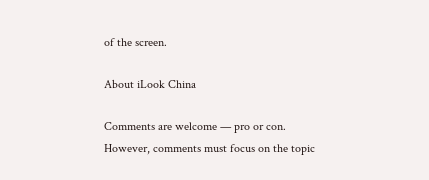of the screen.

About iLook China

Comments are welcome — pro or con. However, comments must focus on the topic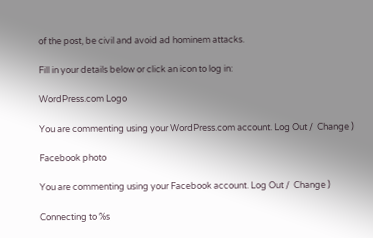of the post, be civil and avoid ad hominem attacks.

Fill in your details below or click an icon to log in:

WordPress.com Logo

You are commenting using your WordPress.com account. Log Out /  Change )

Facebook photo

You are commenting using your Facebook account. Log Out /  Change )

Connecting to %s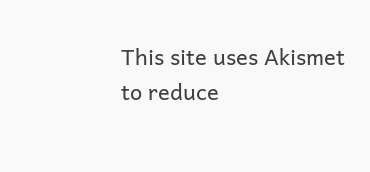This site uses Akismet to reduce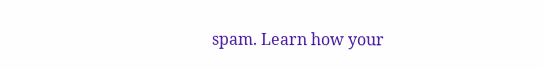spam. Learn how your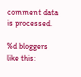comment data is processed.

%d bloggers like this: